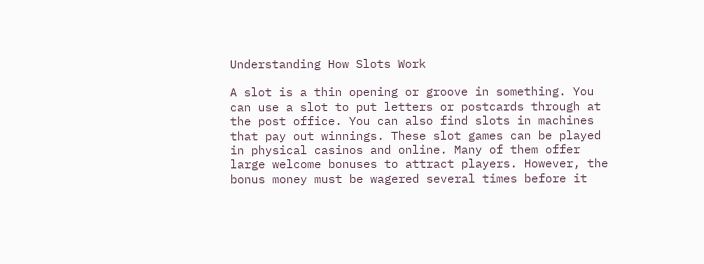Understanding How Slots Work

A slot is a thin opening or groove in something. You can use a slot to put letters or postcards through at the post office. You can also find slots in machines that pay out winnings. These slot games can be played in physical casinos and online. Many of them offer large welcome bonuses to attract players. However, the bonus money must be wagered several times before it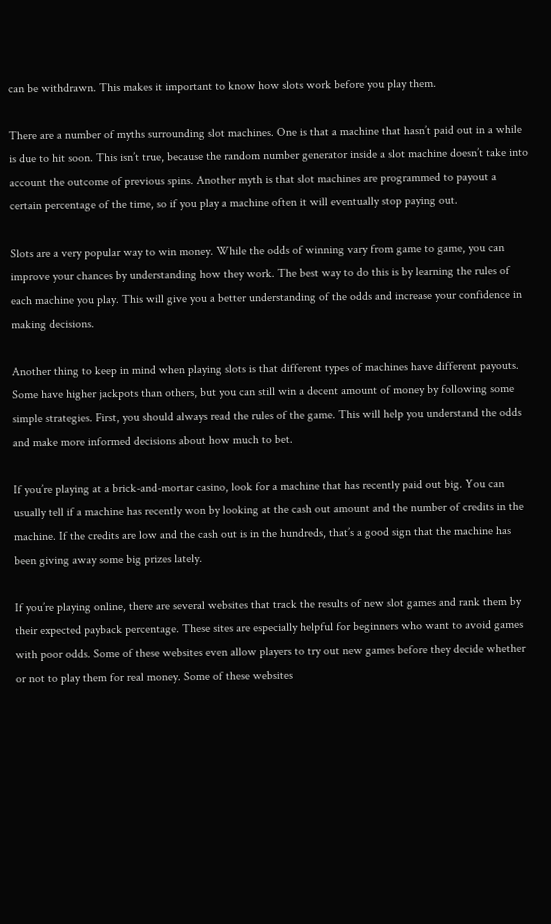can be withdrawn. This makes it important to know how slots work before you play them.

There are a number of myths surrounding slot machines. One is that a machine that hasn’t paid out in a while is due to hit soon. This isn’t true, because the random number generator inside a slot machine doesn’t take into account the outcome of previous spins. Another myth is that slot machines are programmed to payout a certain percentage of the time, so if you play a machine often it will eventually stop paying out.

Slots are a very popular way to win money. While the odds of winning vary from game to game, you can improve your chances by understanding how they work. The best way to do this is by learning the rules of each machine you play. This will give you a better understanding of the odds and increase your confidence in making decisions.

Another thing to keep in mind when playing slots is that different types of machines have different payouts. Some have higher jackpots than others, but you can still win a decent amount of money by following some simple strategies. First, you should always read the rules of the game. This will help you understand the odds and make more informed decisions about how much to bet.

If you’re playing at a brick-and-mortar casino, look for a machine that has recently paid out big. You can usually tell if a machine has recently won by looking at the cash out amount and the number of credits in the machine. If the credits are low and the cash out is in the hundreds, that’s a good sign that the machine has been giving away some big prizes lately.

If you’re playing online, there are several websites that track the results of new slot games and rank them by their expected payback percentage. These sites are especially helpful for beginners who want to avoid games with poor odds. Some of these websites even allow players to try out new games before they decide whether or not to play them for real money. Some of these websites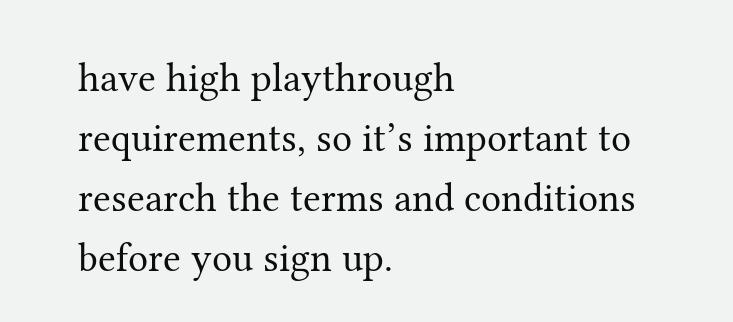have high playthrough requirements, so it’s important to research the terms and conditions before you sign up.